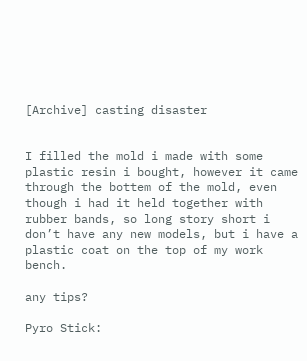[Archive] casting disaster


I filled the mold i made with some plastic resin i bought, however it came through the bottem of the mold, even though i had it held together with rubber bands, so long story short i don’t have any new models, but i have a plastic coat on the top of my work bench.

any tips?

Pyro Stick: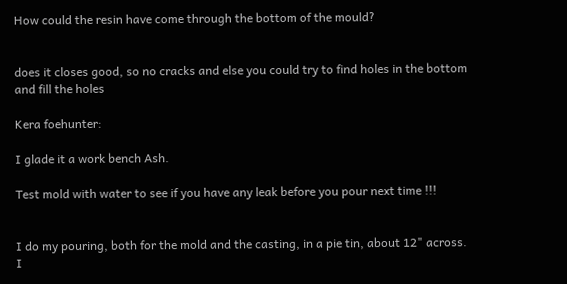How could the resin have come through the bottom of the mould?


does it closes good, so no cracks and else you could try to find holes in the bottom and fill the holes

Kera foehunter:

I glade it a work bench Ash.

Test mold with water to see if you have any leak before you pour next time !!!


I do my pouring, both for the mold and the casting, in a pie tin, about 12" across. I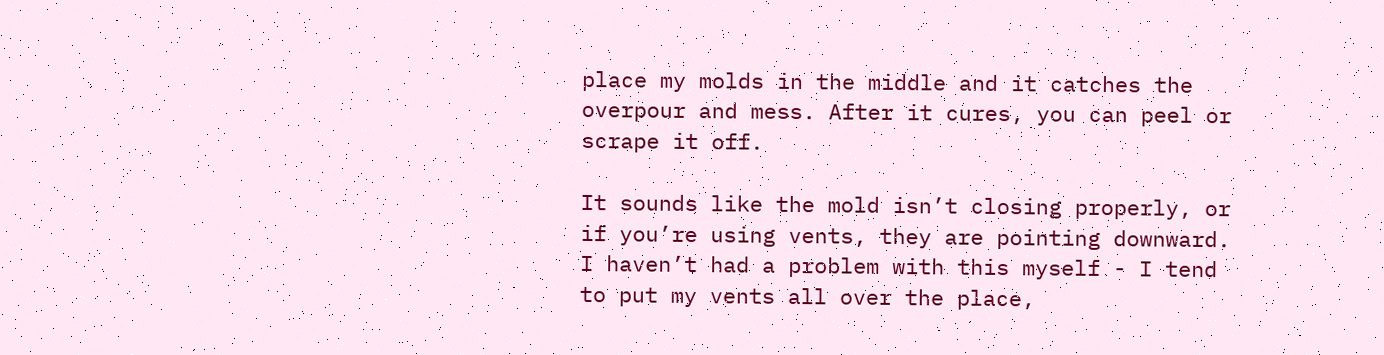place my molds in the middle and it catches the overpour and mess. After it cures, you can peel or scrape it off.

It sounds like the mold isn’t closing properly, or if you’re using vents, they are pointing downward. I haven’t had a problem with this myself - I tend to put my vents all over the place,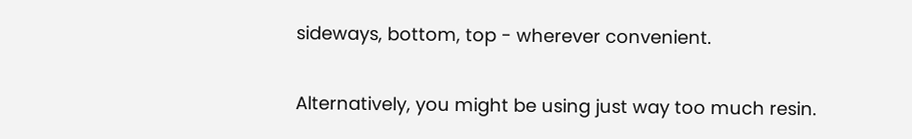sideways, bottom, top - wherever convenient.

Alternatively, you might be using just way too much resin.